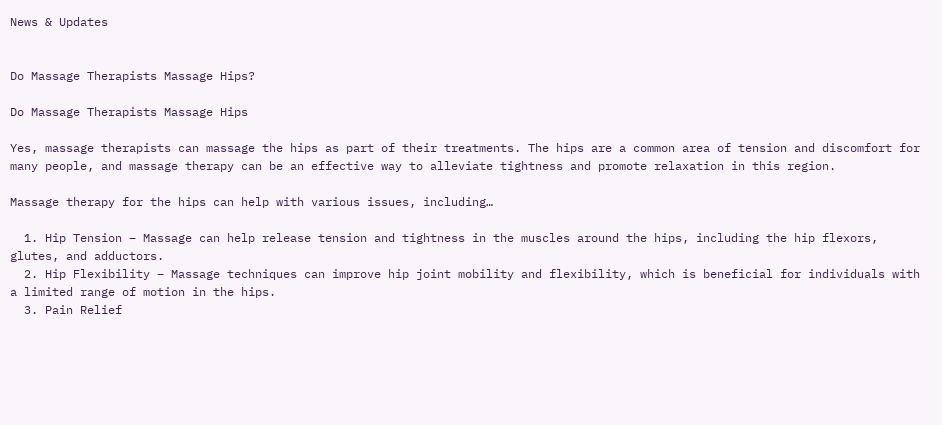News & Updates


Do Massage Therapists Massage Hips?

Do Massage Therapists Massage Hips

Yes, massage therapists can massage the hips as part of their treatments. The hips are a common area of tension and discomfort for many people, and massage therapy can be an effective way to alleviate tightness and promote relaxation in this region.

Massage therapy for the hips can help with various issues, including…

  1. Hip Tension – Massage can help release tension and tightness in the muscles around the hips, including the hip flexors, glutes, and adductors.
  2. Hip Flexibility – Massage techniques can improve hip joint mobility and flexibility, which is beneficial for individuals with a limited range of motion in the hips.
  3. Pain Relief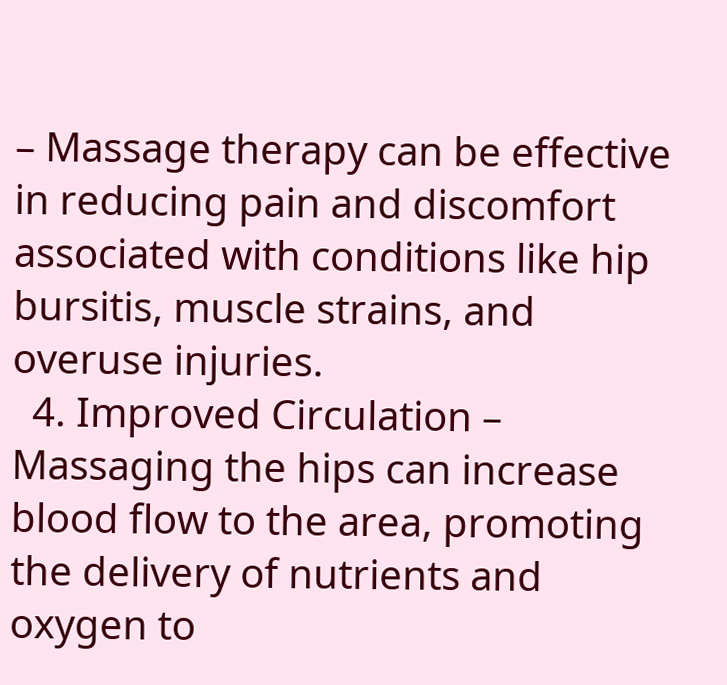– Massage therapy can be effective in reducing pain and discomfort associated with conditions like hip bursitis, muscle strains, and overuse injuries.
  4. Improved Circulation – Massaging the hips can increase blood flow to the area, promoting the delivery of nutrients and oxygen to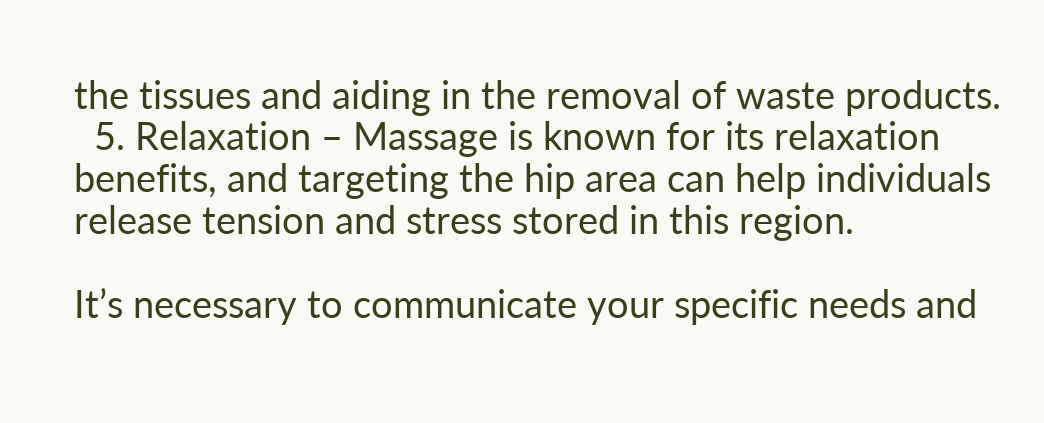the tissues and aiding in the removal of waste products.
  5. Relaxation – Massage is known for its relaxation benefits, and targeting the hip area can help individuals release tension and stress stored in this region.

It’s necessary to communicate your specific needs and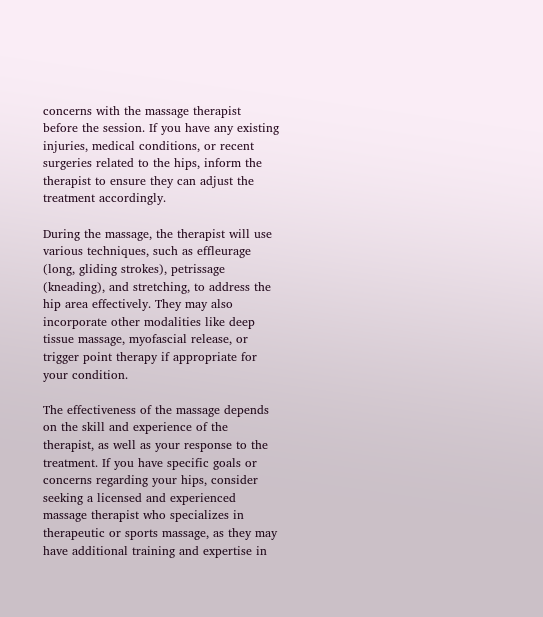concerns with the massage therapist before the session. If you have any existing injuries, medical conditions, or recent surgeries related to the hips, inform the therapist to ensure they can adjust the treatment accordingly.

During the massage, the therapist will use various techniques, such as effleurage (long, gliding strokes), petrissage (kneading), and stretching, to address the hip area effectively. They may also incorporate other modalities like deep tissue massage, myofascial release, or trigger point therapy if appropriate for your condition.

The effectiveness of the massage depends on the skill and experience of the therapist, as well as your response to the treatment. If you have specific goals or concerns regarding your hips, consider seeking a licensed and experienced massage therapist who specializes in therapeutic or sports massage, as they may have additional training and expertise in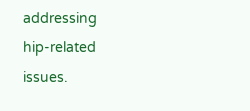addressing hip-related issues.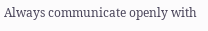Always communicate openly with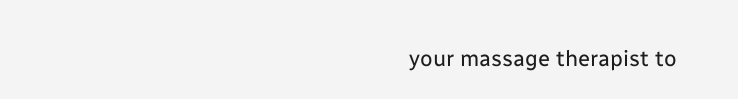your massage therapist to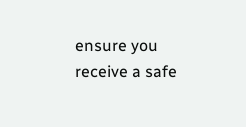ensure you receive a safe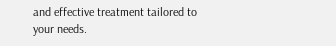and effective treatment tailored to your needs.